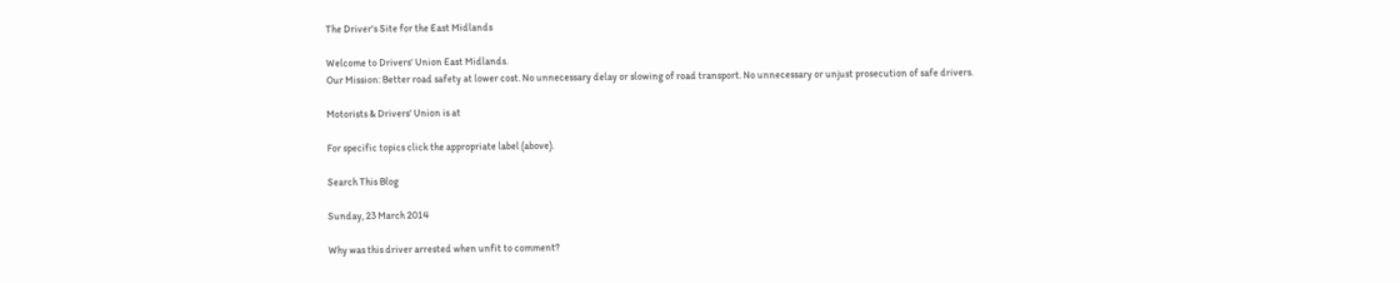The Driver's Site for the East Midlands

Welcome to Drivers' Union East Midlands.
Our Mission: Better road safety at lower cost. No unnecessary delay or slowing of road transport. No unnecessary or unjust prosecution of safe drivers.

Motorists & Drivers' Union is at

For specific topics click the appropriate label (above).

Search This Blog

Sunday, 23 March 2014

Why was this driver arrested when unfit to comment?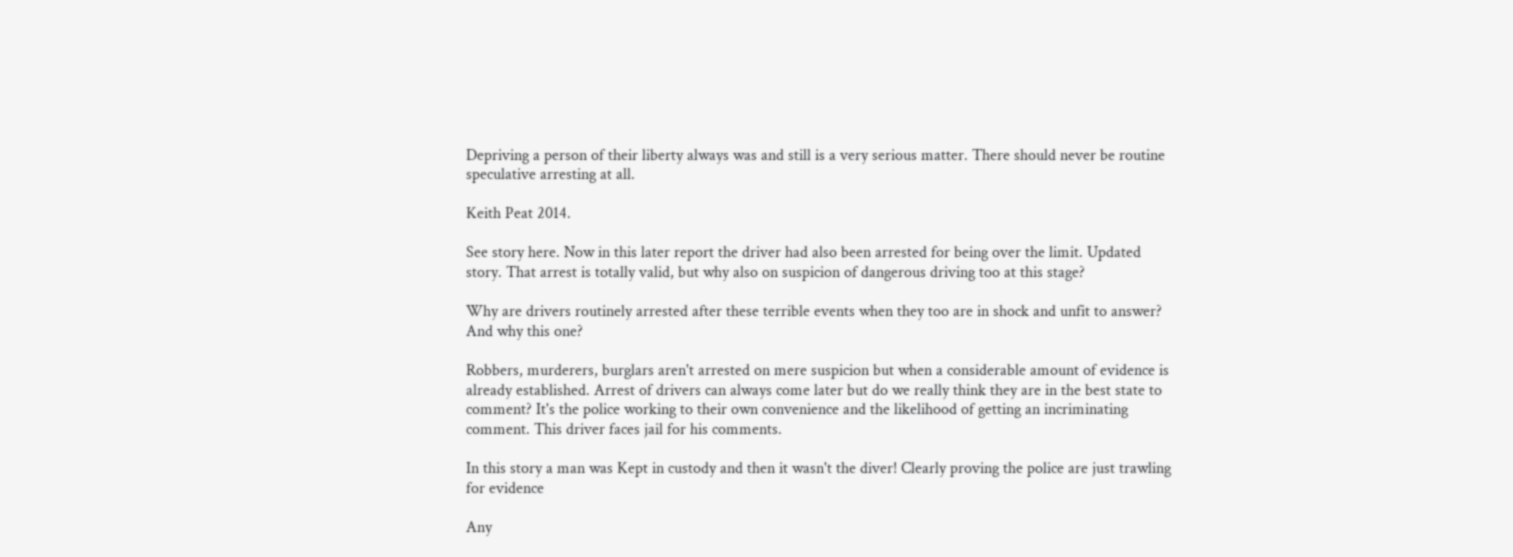Depriving a person of their liberty always was and still is a very serious matter. There should never be routine speculative arresting at all.

Keith Peat 2014.

See story here. Now in this later report the driver had also been arrested for being over the limit. Updated story. That arrest is totally valid, but why also on suspicion of dangerous driving too at this stage?

Why are drivers routinely arrested after these terrible events when they too are in shock and unfit to answer? And why this one?

Robbers, murderers, burglars aren't arrested on mere suspicion but when a considerable amount of evidence is already established. Arrest of drivers can always come later but do we really think they are in the best state to comment? It's the police working to their own convenience and the likelihood of getting an incriminating comment. This driver faces jail for his comments.

In this story a man was Kept in custody and then it wasn't the diver! Clearly proving the police are just trawling for evidence

Any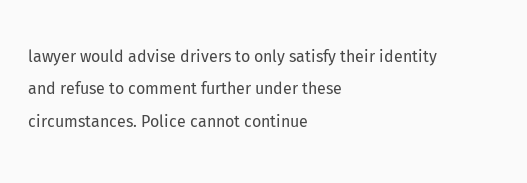lawyer would advise drivers to only satisfy their identity and refuse to comment further under these circumstances. Police cannot continue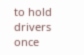to hold drivers once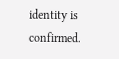identity is confirmed.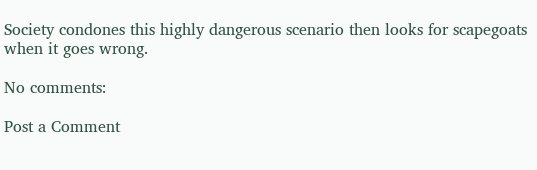Society condones this highly dangerous scenario then looks for scapegoats when it goes wrong.

No comments:

Post a Comment